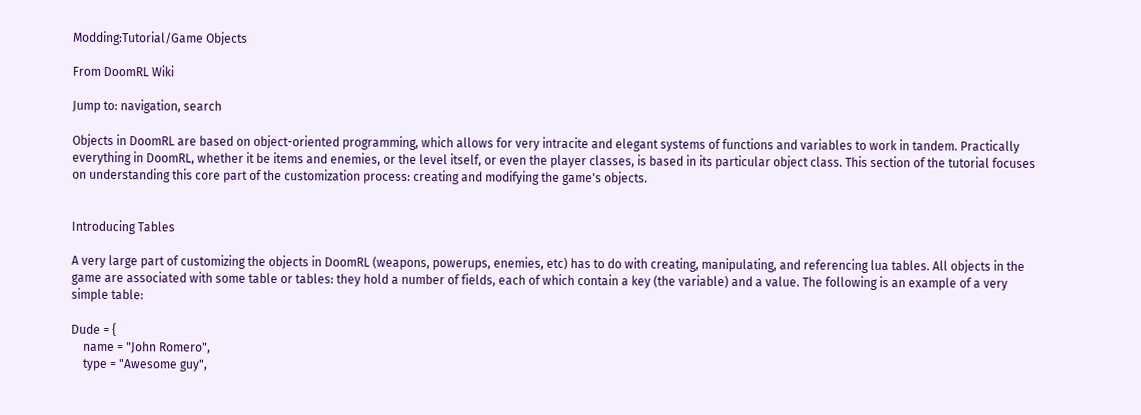Modding:Tutorial/Game Objects

From DoomRL Wiki

Jump to: navigation, search

Objects in DoomRL are based on object-oriented programming, which allows for very intracite and elegant systems of functions and variables to work in tandem. Practically everything in DoomRL, whether it be items and enemies, or the level itself, or even the player classes, is based in its particular object class. This section of the tutorial focuses on understanding this core part of the customization process: creating and modifying the game's objects.


Introducing Tables

A very large part of customizing the objects in DoomRL (weapons, powerups, enemies, etc) has to do with creating, manipulating, and referencing lua tables. All objects in the game are associated with some table or tables: they hold a number of fields, each of which contain a key (the variable) and a value. The following is an example of a very simple table:

Dude = {
    name = "John Romero",
    type = "Awesome guy",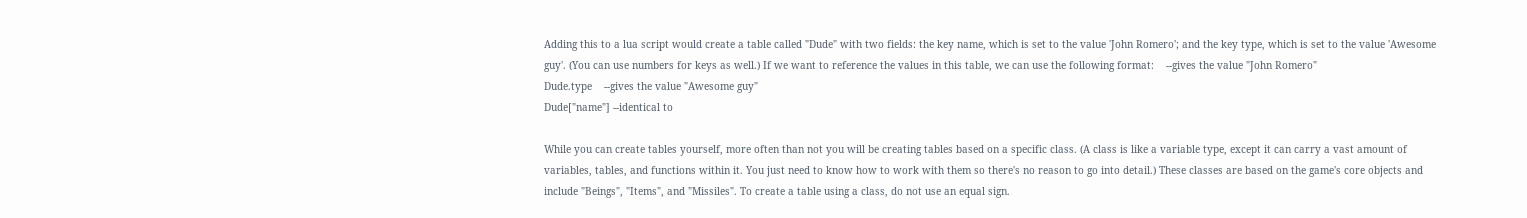Adding this to a lua script would create a table called "Dude" with two fields: the key name, which is set to the value 'John Romero'; and the key type, which is set to the value 'Awesome guy'. (You can use numbers for keys as well.) If we want to reference the values in this table, we can use the following format:    --gives the value "John Romero"
Dude.type    --gives the value "Awesome guy"
Dude["name"] --identical to

While you can create tables yourself, more often than not you will be creating tables based on a specific class. (A class is like a variable type, except it can carry a vast amount of variables, tables, and functions within it. You just need to know how to work with them so there's no reason to go into detail.) These classes are based on the game's core objects and include "Beings", "Items", and "Missiles". To create a table using a class, do not use an equal sign.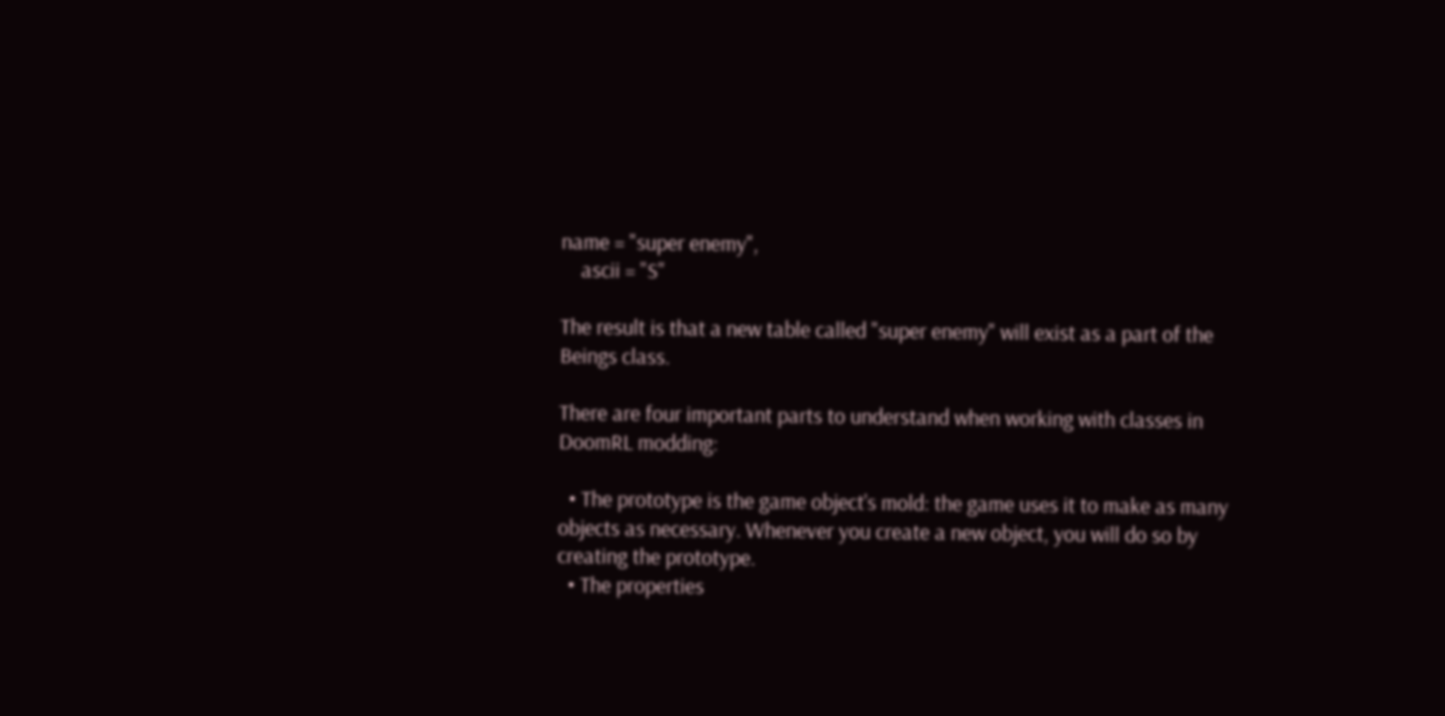name = "super enemy",
    ascii = "S"

The result is that a new table called "super enemy" will exist as a part of the Beings class.

There are four important parts to understand when working with classes in DoomRL modding:

  • The prototype is the game object's mold: the game uses it to make as many objects as necessary. Whenever you create a new object, you will do so by creating the prototype.
  • The properties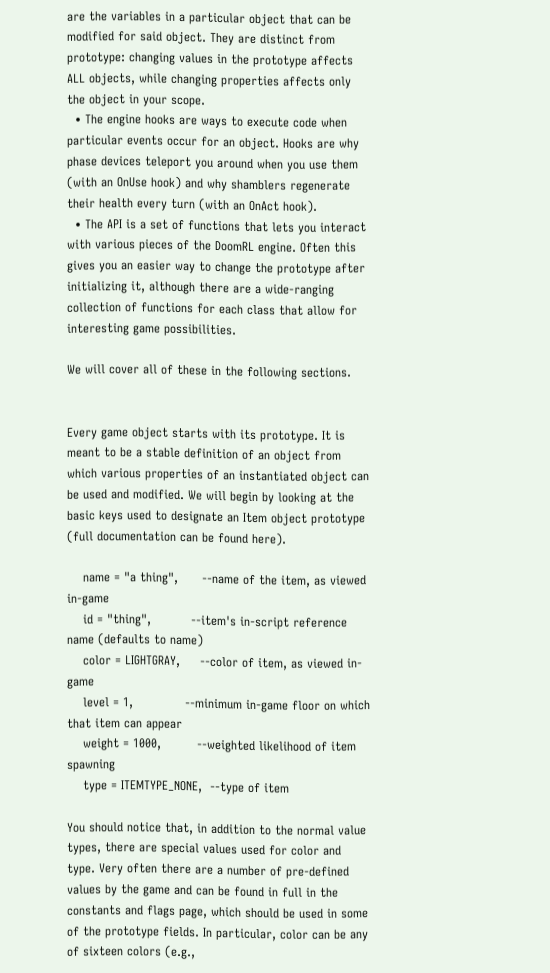are the variables in a particular object that can be modified for said object. They are distinct from prototype: changing values in the prototype affects ALL objects, while changing properties affects only the object in your scope.
  • The engine hooks are ways to execute code when particular events occur for an object. Hooks are why phase devices teleport you around when you use them (with an OnUse hook) and why shamblers regenerate their health every turn (with an OnAct hook).
  • The API is a set of functions that lets you interact with various pieces of the DoomRL engine. Often this gives you an easier way to change the prototype after initializing it, although there are a wide-ranging collection of functions for each class that allow for interesting game possibilities.

We will cover all of these in the following sections.


Every game object starts with its prototype. It is meant to be a stable definition of an object from which various properties of an instantiated object can be used and modified. We will begin by looking at the basic keys used to designate an Item object prototype (full documentation can be found here).

    name = "a thing",      --name of the item, as viewed in-game
    id = "thing",          --item's in-script reference name (defaults to name)
    color = LIGHTGRAY,     --color of item, as viewed in-game
    level = 1,             --minimum in-game floor on which that item can appear
    weight = 1000,         --weighted likelihood of item spawning
    type = ITEMTYPE_NONE,  --type of item

You should notice that, in addition to the normal value types, there are special values used for color and type. Very often there are a number of pre-defined values by the game and can be found in full in the constants and flags page, which should be used in some of the prototype fields. In particular, color can be any of sixteen colors (e.g.,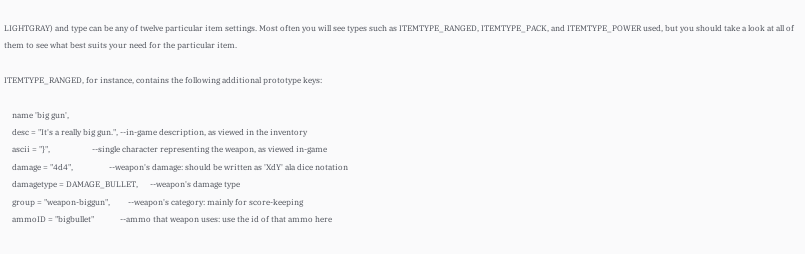LIGHTGRAY) and type can be any of twelve particular item settings. Most often you will see types such as ITEMTYPE_RANGED, ITEMTYPE_PACK, and ITEMTYPE_POWER used, but you should take a look at all of them to see what best suits your need for the particular item.

ITEMTYPE_RANGED, for instance, contains the following additional prototype keys:

    name 'big gun',
    desc = "It's a really big gun.", --in-game description, as viewed in the inventory
    ascii = "}",                     --single character representing the weapon, as viewed in-game
    damage = "4d4",                  --weapon's damage: should be written as 'XdY' ala dice notation
    damagetype = DAMAGE_BULLET,      --weapon's damage type
    group = "weapon-biggun",         --weapon's category: mainly for score-keeping
    ammoID = "bigbullet"             --ammo that weapon uses: use the id of that ammo here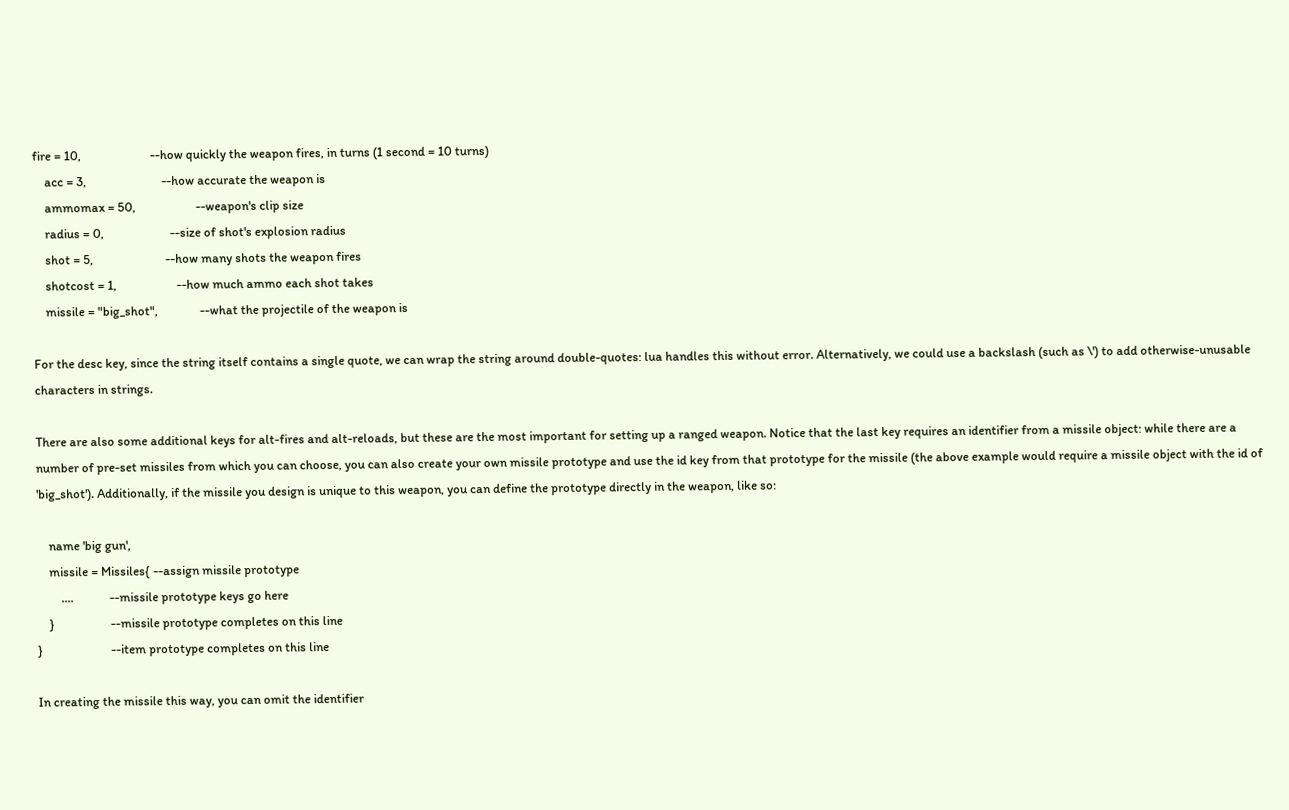fire = 10,                       --how quickly the weapon fires, in turns (1 second = 10 turns)
    acc = 3,                         --how accurate the weapon is
    ammomax = 50,                    --weapon's clip size
    radius = 0,                      --size of shot's explosion radius
    shot = 5,                        --how many shots the weapon fires
    shotcost = 1,                    --how much ammo each shot takes
    missile = "big_shot",              --what the projectile of the weapon is

For the desc key, since the string itself contains a single quote, we can wrap the string around double-quotes: lua handles this without error. Alternatively, we could use a backslash (such as \') to add otherwise-unusable characters in strings.

There are also some additional keys for alt-fires and alt-reloads, but these are the most important for setting up a ranged weapon. Notice that the last key requires an identifier from a missile object: while there are a number of pre-set missiles from which you can choose, you can also create your own missile prototype and use the id key from that prototype for the missile (the above example would require a missile object with the id of 'big_shot'). Additionally, if the missile you design is unique to this weapon, you can define the prototype directly in the weapon, like so:

    name 'big gun',
    missile = Missiles{ --assign missile prototype
        ....            --missile prototype keys go here
    }                   --missile prototype completes on this line
}                       --item prototype completes on this line

In creating the missile this way, you can omit the identifier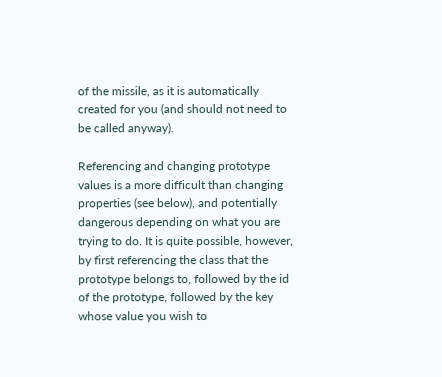of the missile, as it is automatically created for you (and should not need to be called anyway).

Referencing and changing prototype values is a more difficult than changing properties (see below), and potentially dangerous depending on what you are trying to do. It is quite possible, however, by first referencing the class that the prototype belongs to, followed by the id of the prototype, followed by the key whose value you wish to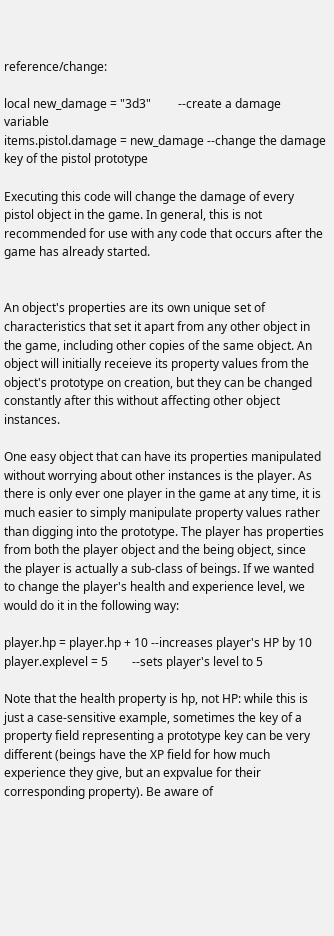reference/change:

local new_damage = "3d3"         --create a damage variable
items.pistol.damage = new_damage --change the damage key of the pistol prototype

Executing this code will change the damage of every pistol object in the game. In general, this is not recommended for use with any code that occurs after the game has already started.


An object's properties are its own unique set of characteristics that set it apart from any other object in the game, including other copies of the same object. An object will initially receieve its property values from the object's prototype on creation, but they can be changed constantly after this without affecting other object instances.

One easy object that can have its properties manipulated without worrying about other instances is the player. As there is only ever one player in the game at any time, it is much easier to simply manipulate property values rather than digging into the prototype. The player has properties from both the player object and the being object, since the player is actually a sub-class of beings. If we wanted to change the player's health and experience level, we would do it in the following way:

player.hp = player.hp + 10 --increases player's HP by 10
player.explevel = 5        --sets player's level to 5

Note that the health property is hp, not HP: while this is just a case-sensitive example, sometimes the key of a property field representing a prototype key can be very different (beings have the XP field for how much experience they give, but an expvalue for their corresponding property). Be aware of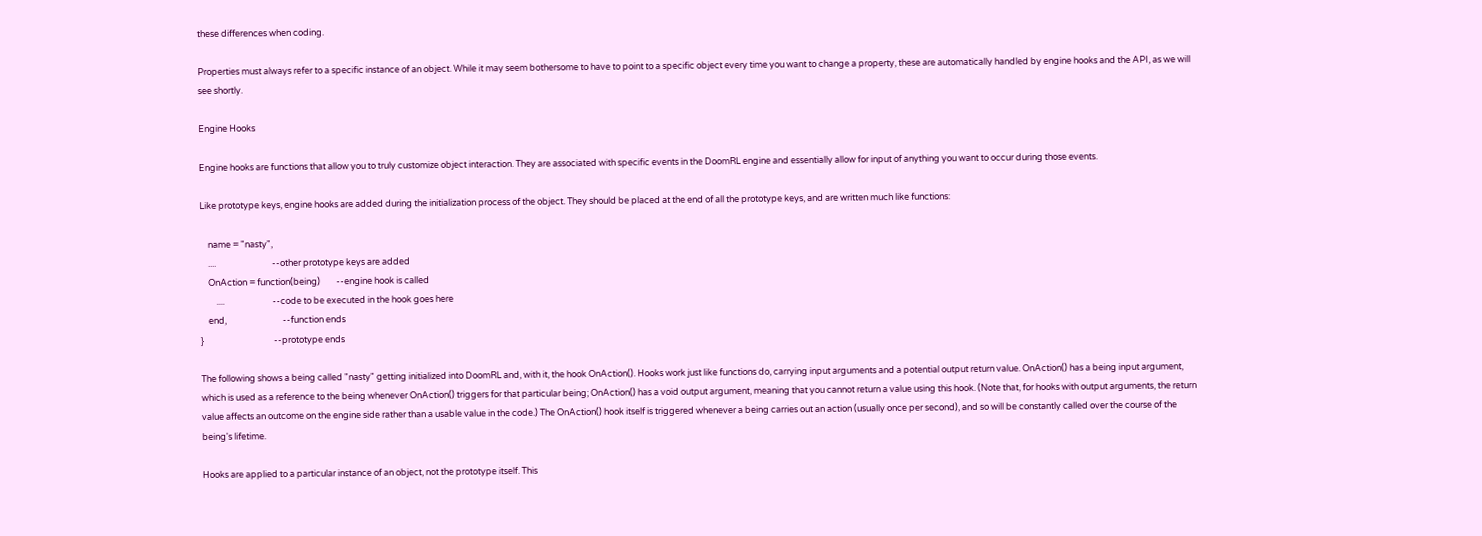these differences when coding.

Properties must always refer to a specific instance of an object. While it may seem bothersome to have to point to a specific object every time you want to change a property, these are automatically handled by engine hooks and the API, as we will see shortly.

Engine Hooks

Engine hooks are functions that allow you to truly customize object interaction. They are associated with specific events in the DoomRL engine and essentially allow for input of anything you want to occur during those events.

Like prototype keys, engine hooks are added during the initialization process of the object. They should be placed at the end of all the prototype keys, and are written much like functions:

    name = "nasty",
    ....                            --other prototype keys are added
    OnAction = function(being)        --engine hook is called
        ....                        --code to be executed in the hook goes here
    end,                            --function ends
}                                   --prototype ends

The following shows a being called "nasty" getting initialized into DoomRL and, with it, the hook OnAction(). Hooks work just like functions do, carrying input arguments and a potential output return value. OnAction() has a being input argument, which is used as a reference to the being whenever OnAction() triggers for that particular being; OnAction() has a void output argument, meaning that you cannot return a value using this hook. (Note that, for hooks with output arguments, the return value affects an outcome on the engine side rather than a usable value in the code.) The OnAction() hook itself is triggered whenever a being carries out an action (usually once per second), and so will be constantly called over the course of the being's lifetime.

Hooks are applied to a particular instance of an object, not the prototype itself. This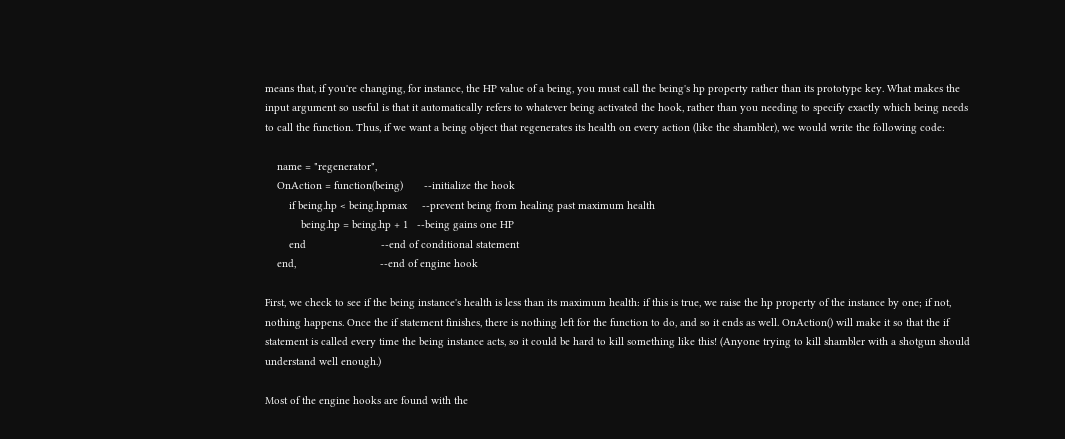means that, if you're changing, for instance, the HP value of a being, you must call the being's hp property rather than its prototype key. What makes the input argument so useful is that it automatically refers to whatever being activated the hook, rather than you needing to specify exactly which being needs to call the function. Thus, if we want a being object that regenerates its health on every action (like the shambler), we would write the following code:

    name = "regenerator",
    OnAction = function(being)       --initialize the hook
        if being.hp < being.hpmax     --prevent being from healing past maximum health
            being.hp = being.hp + 1   --being gains one HP
        end                         --end of conditional statement
    end,                            --end of engine hook

First, we check to see if the being instance's health is less than its maximum health: if this is true, we raise the hp property of the instance by one; if not, nothing happens. Once the if statement finishes, there is nothing left for the function to do, and so it ends as well. OnAction() will make it so that the if statement is called every time the being instance acts, so it could be hard to kill something like this! (Anyone trying to kill shambler with a shotgun should understand well enough.)

Most of the engine hooks are found with the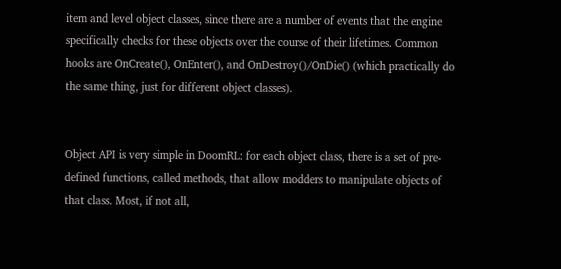item and level object classes, since there are a number of events that the engine specifically checks for these objects over the course of their lifetimes. Common hooks are OnCreate(), OnEnter(), and OnDestroy()/OnDie() (which practically do the same thing, just for different object classes).


Object API is very simple in DoomRL: for each object class, there is a set of pre-defined functions, called methods, that allow modders to manipulate objects of that class. Most, if not all,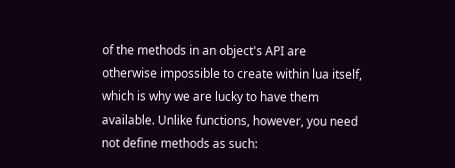of the methods in an object's API are otherwise impossible to create within lua itself, which is why we are lucky to have them available. Unlike functions, however, you need not define methods as such: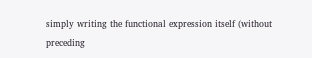simply writing the functional expression itself (without preceding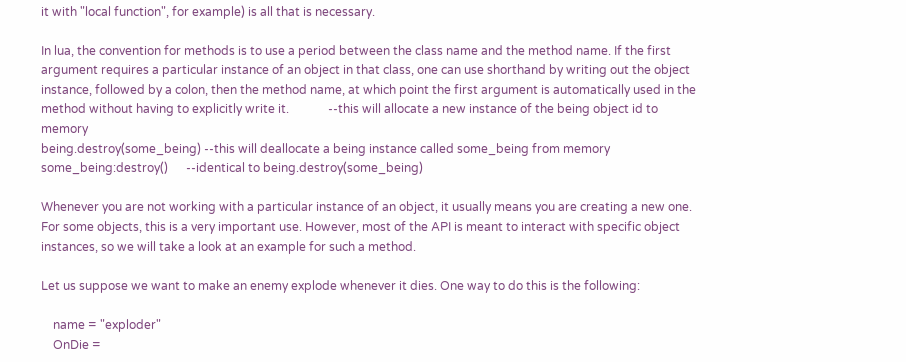it with "local function", for example) is all that is necessary.

In lua, the convention for methods is to use a period between the class name and the method name. If the first argument requires a particular instance of an object in that class, one can use shorthand by writing out the object instance, followed by a colon, then the method name, at which point the first argument is automatically used in the method without having to explicitly write it.             --this will allocate a new instance of the being object id to memory
being.destroy(some_being) --this will deallocate a being instance called some_being from memory
some_being:destroy()      --identical to being.destroy(some_being)

Whenever you are not working with a particular instance of an object, it usually means you are creating a new one. For some objects, this is a very important use. However, most of the API is meant to interact with specific object instances, so we will take a look at an example for such a method.

Let us suppose we want to make an enemy explode whenever it dies. One way to do this is the following:

    name = "exploder"
    OnDie =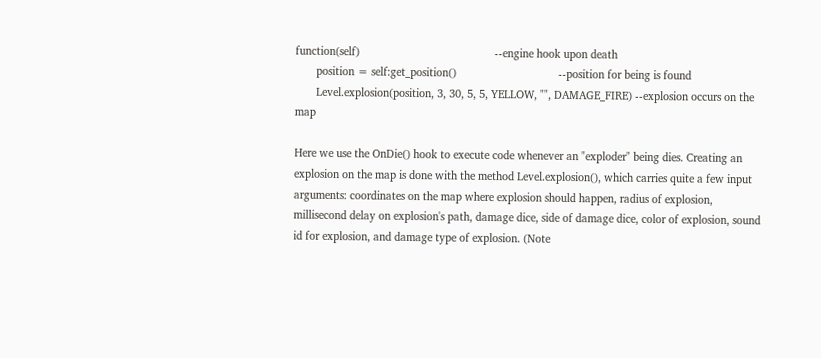function(self)                                             --engine hook upon death
       position = self:get_position()                                  --position for being is found
       Level.explosion(position, 3, 30, 5, 5, YELLOW, "", DAMAGE_FIRE) --explosion occurs on the map

Here we use the OnDie() hook to execute code whenever an "exploder" being dies. Creating an explosion on the map is done with the method Level.explosion(), which carries quite a few input arguments: coordinates on the map where explosion should happen, radius of explosion, millisecond delay on explosion's path, damage dice, side of damage dice, color of explosion, sound id for explosion, and damage type of explosion. (Note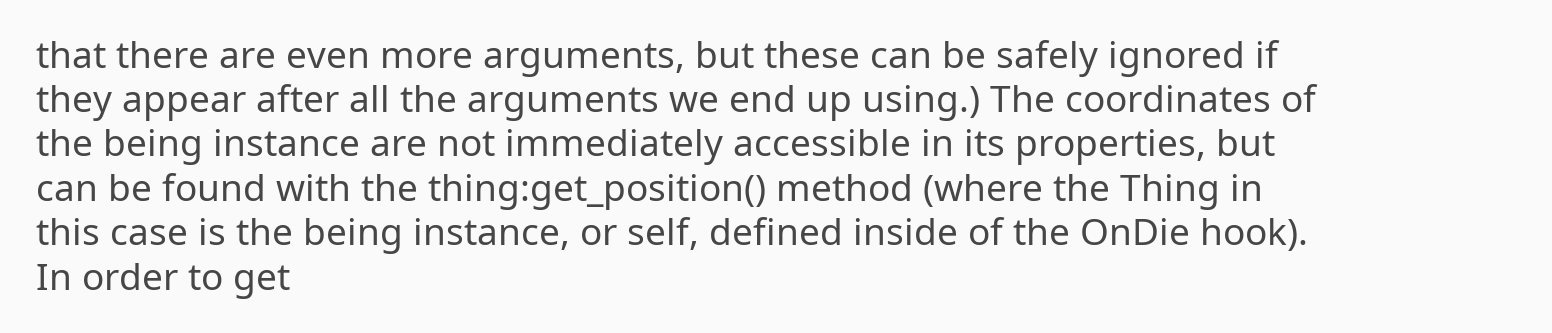that there are even more arguments, but these can be safely ignored if they appear after all the arguments we end up using.) The coordinates of the being instance are not immediately accessible in its properties, but can be found with the thing:get_position() method (where the Thing in this case is the being instance, or self, defined inside of the OnDie hook). In order to get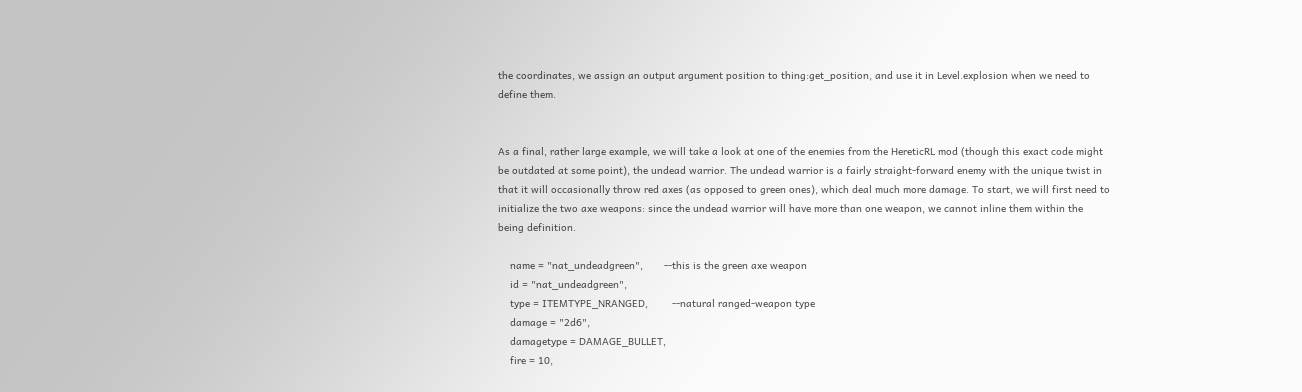the coordinates, we assign an output argument position to thing:get_position, and use it in Level.explosion when we need to define them.


As a final, rather large example, we will take a look at one of the enemies from the HereticRL mod (though this exact code might be outdated at some point), the undead warrior. The undead warrior is a fairly straight-forward enemy with the unique twist in that it will occasionally throw red axes (as opposed to green ones), which deal much more damage. To start, we will first need to initialize the two axe weapons: since the undead warrior will have more than one weapon, we cannot inline them within the being definition.

    name = "nat_undeadgreen",       --this is the green axe weapon
    id = "nat_undeadgreen",
    type = ITEMTYPE_NRANGED,        --natural ranged-weapon type
    damage = "2d6",
    damagetype = DAMAGE_BULLET,
    fire = 10,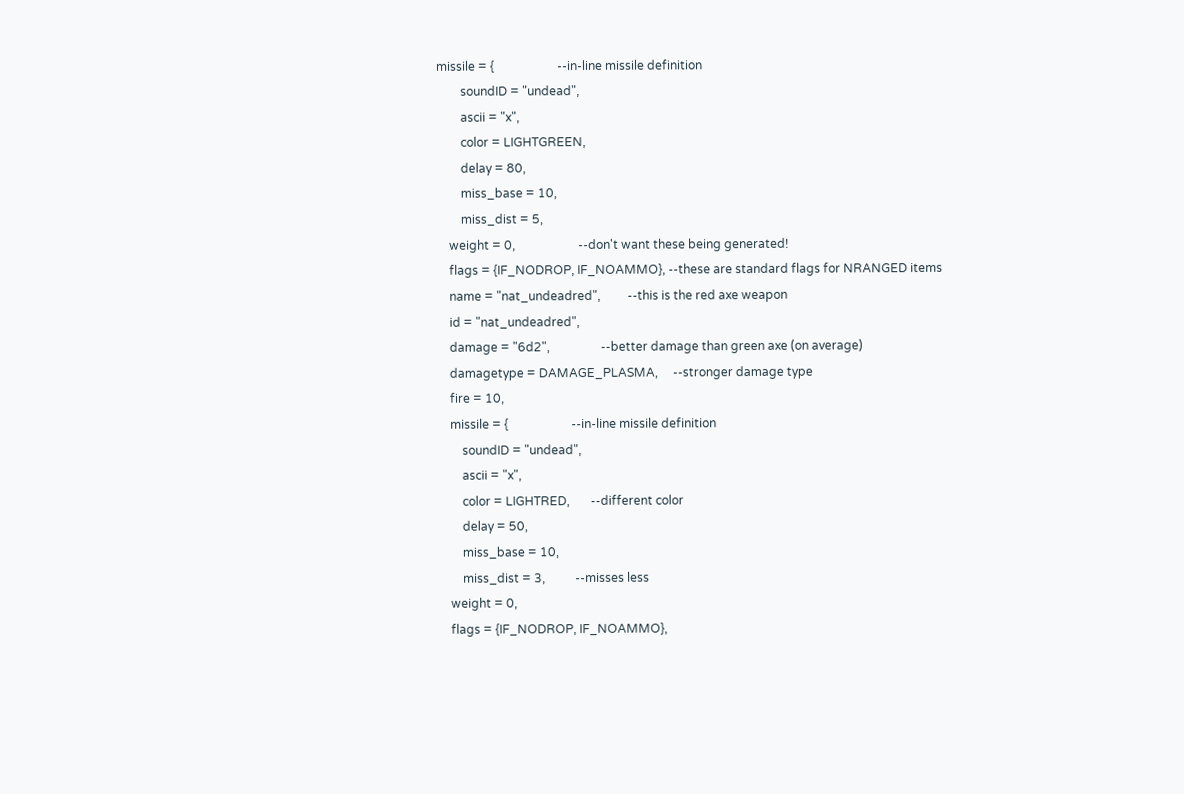missile = {                     --in-line missile definition
        soundID = "undead",
        ascii = "x",
        color = LIGHTGREEN,
        delay = 80,
        miss_base = 10,
        miss_dist = 5,
    weight = 0,                     --don't want these being generated!
    flags = {IF_NODROP, IF_NOAMMO}, --these are standard flags for NRANGED items
    name = "nat_undeadred",         --this is the red axe weapon
    id = "nat_undeadred",
    damage = "6d2",                 --better damage than green axe (on average)
    damagetype = DAMAGE_PLASMA,     --stronger damage type
    fire = 10,
    missile = {                     --in-line missile definition
        soundID = "undead",
        ascii = "x",
        color = LIGHTRED,       --different color
        delay = 50,
        miss_base = 10,
        miss_dist = 3,          --misses less
    weight = 0,
    flags = {IF_NODROP, IF_NOAMMO},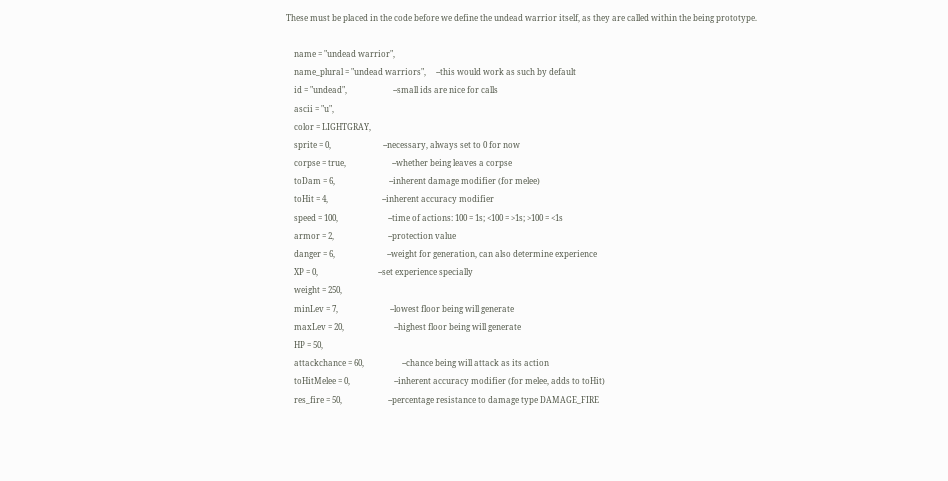These must be placed in the code before we define the undead warrior itself, as they are called within the being prototype.

    name = "undead warrior",
    name_plural = "undead warriors",     --this would work as such by default
    id = "undead",                       --small ids are nice for calls
    ascii = "u",
    color = LIGHTGRAY,
    sprite = 0,                          --necessary, always set to 0 for now
    corpse = true,                       --whether being leaves a corpse
    toDam = 6,                           --inherent damage modifier (for melee)
    toHit = 4,                           --inherent accuracy modifier
    speed = 100,                         --time of actions: 100 = 1s; <100 = >1s; >100 = <1s
    armor = 2,                           --protection value
    danger = 6,                          --weight for generation, can also determine experience
    XP = 0,                              --set experience specially
    weight = 250,
    minLev = 7,                          --lowest floor being will generate
    maxLev = 20,                         --highest floor being will generate
    HP = 50,
    attackchance = 60,                   --chance being will attack as its action
    toHitMelee = 0,                      --inherent accuracy modifier (for melee, adds to toHit)
    res_fire = 50,                       --percentage resistance to damage type DAMAGE_FIRE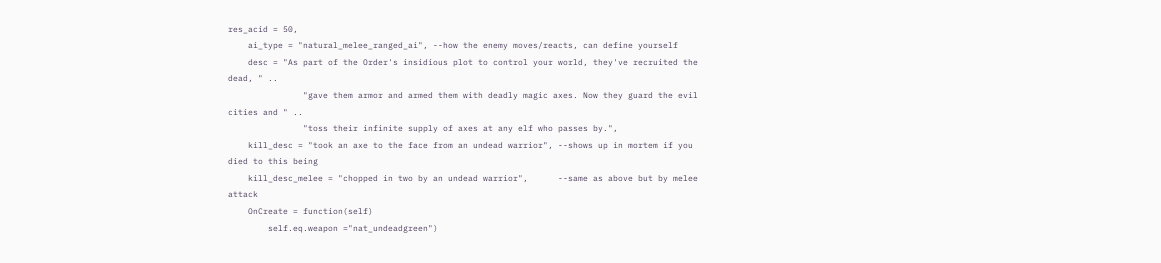res_acid = 50,
    ai_type = "natural_melee_ranged_ai", --how the enemy moves/reacts, can define yourself
    desc = "As part of the Order's insidious plot to control your world, they've recruited the dead, " ..
               "gave them armor and armed them with deadly magic axes. Now they guard the evil cities and " ..
               "toss their infinite supply of axes at any elf who passes by.",
    kill_desc = "took an axe to the face from an undead warrior", --shows up in mortem if you died to this being
    kill_desc_melee = "chopped in two by an undead warrior",      --same as above but by melee attack
    OnCreate = function(self)
        self.eq.weapon ="nat_undeadgreen")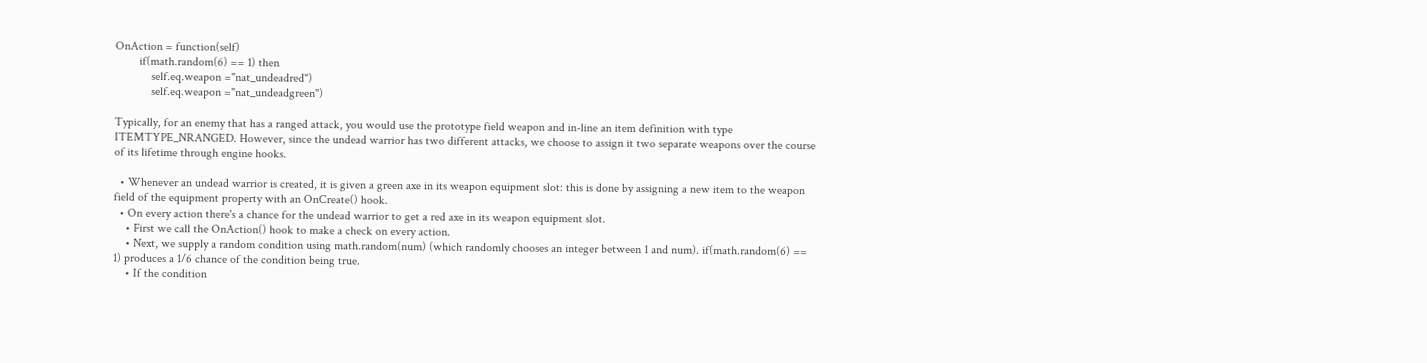OnAction = function(self)
        if(math.random(6) == 1) then
            self.eq.weapon ="nat_undeadred")
            self.eq.weapon ="nat_undeadgreen")

Typically, for an enemy that has a ranged attack, you would use the prototype field weapon and in-line an item definition with type ITEMTYPE_NRANGED. However, since the undead warrior has two different attacks, we choose to assign it two separate weapons over the course of its lifetime through engine hooks.

  • Whenever an undead warrior is created, it is given a green axe in its weapon equipment slot: this is done by assigning a new item to the weapon field of the equipment property with an OnCreate() hook.
  • On every action there's a chance for the undead warrior to get a red axe in its weapon equipment slot.
    • First we call the OnAction() hook to make a check on every action.
    • Next, we supply a random condition using math.random(num) (which randomly chooses an integer between 1 and num). if(math.random(6) == 1) produces a 1/6 chance of the condition being true.
    • If the condition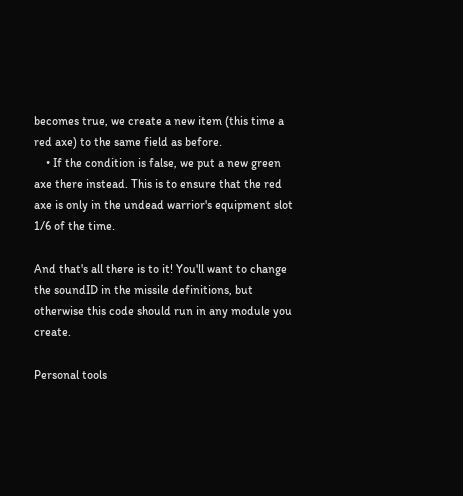becomes true, we create a new item (this time a red axe) to the same field as before.
    • If the condition is false, we put a new green axe there instead. This is to ensure that the red axe is only in the undead warrior's equipment slot 1/6 of the time.

And that's all there is to it! You'll want to change the soundID in the missile definitions, but otherwise this code should run in any module you create.

Personal tools